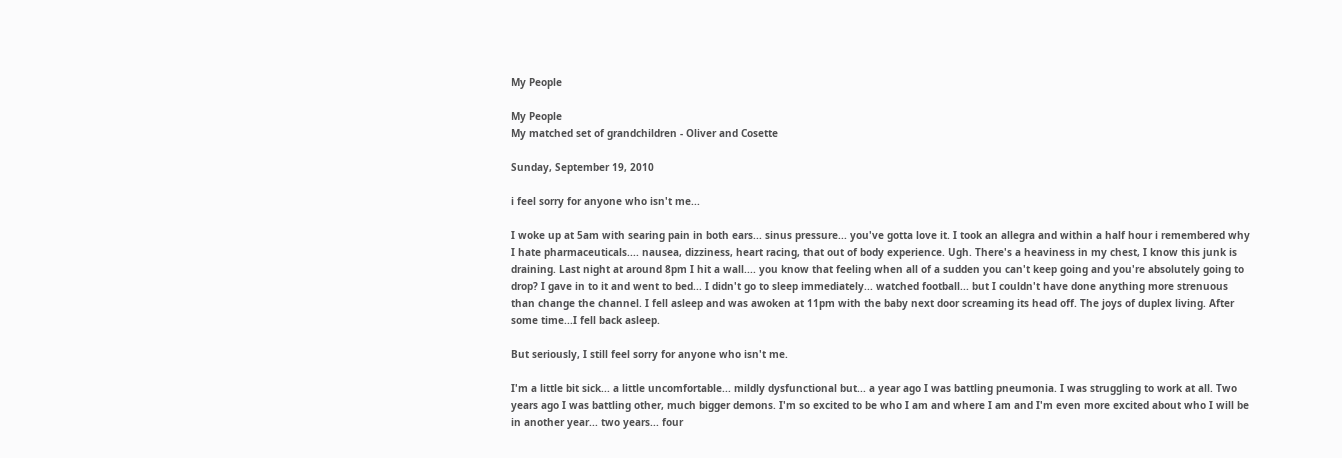My People

My People
My matched set of grandchildren - Oliver and Cosette

Sunday, September 19, 2010

i feel sorry for anyone who isn't me...

I woke up at 5am with searing pain in both ears... sinus pressure... you've gotta love it. I took an allegra and within a half hour i remembered why I hate pharmaceuticals.... nausea, dizziness, heart racing, that out of body experience. Ugh. There's a heaviness in my chest, I know this junk is draining. Last night at around 8pm I hit a wall.... you know that feeling when all of a sudden you can't keep going and you're absolutely going to drop? I gave in to it and went to bed... I didn't go to sleep immediately... watched football... but I couldn't have done anything more strenuous than change the channel. I fell asleep and was awoken at 11pm with the baby next door screaming its head off. The joys of duplex living. After some time...I fell back asleep.

But seriously, I still feel sorry for anyone who isn't me.

I'm a little bit sick... a little uncomfortable... mildly dysfunctional but... a year ago I was battling pneumonia. I was struggling to work at all. Two years ago I was battling other, much bigger demons. I'm so excited to be who I am and where I am and I'm even more excited about who I will be in another year... two years... four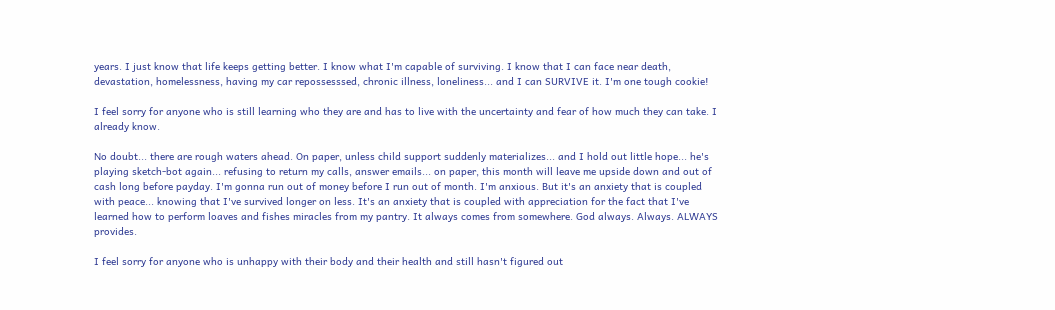years. I just know that life keeps getting better. I know what I'm capable of surviving. I know that I can face near death, devastation, homelessness, having my car repossesssed, chronic illness, loneliness... and I can SURVIVE it. I'm one tough cookie!

I feel sorry for anyone who is still learning who they are and has to live with the uncertainty and fear of how much they can take. I already know.

No doubt... there are rough waters ahead. On paper, unless child support suddenly materializes... and I hold out little hope... he's playing sketch-bot again... refusing to return my calls, answer emails... on paper, this month will leave me upside down and out of cash long before payday. I'm gonna run out of money before I run out of month. I'm anxious. But it's an anxiety that is coupled with peace... knowing that I've survived longer on less. It's an anxiety that is coupled with appreciation for the fact that I've learned how to perform loaves and fishes miracles from my pantry. It always comes from somewhere. God always. Always. ALWAYS provides.

I feel sorry for anyone who is unhappy with their body and their health and still hasn't figured out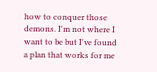how to conquer those demons. I'm not where I want to be but I've found a plan that works for me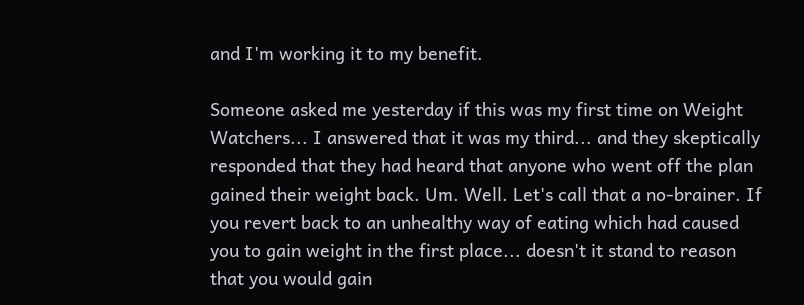and I'm working it to my benefit.

Someone asked me yesterday if this was my first time on Weight Watchers... I answered that it was my third... and they skeptically responded that they had heard that anyone who went off the plan gained their weight back. Um. Well. Let's call that a no-brainer. If you revert back to an unhealthy way of eating which had caused you to gain weight in the first place... doesn't it stand to reason that you would gain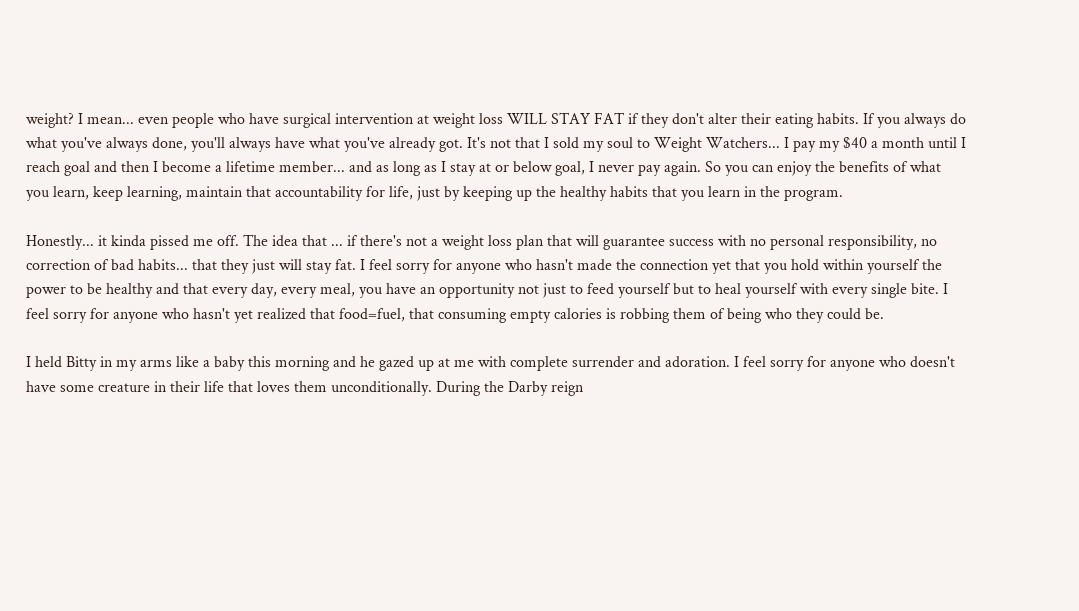weight? I mean... even people who have surgical intervention at weight loss WILL STAY FAT if they don't alter their eating habits. If you always do what you've always done, you'll always have what you've already got. It's not that I sold my soul to Weight Watchers... I pay my $40 a month until I reach goal and then I become a lifetime member... and as long as I stay at or below goal, I never pay again. So you can enjoy the benefits of what you learn, keep learning, maintain that accountability for life, just by keeping up the healthy habits that you learn in the program.

Honestly... it kinda pissed me off. The idea that ... if there's not a weight loss plan that will guarantee success with no personal responsibility, no correction of bad habits... that they just will stay fat. I feel sorry for anyone who hasn't made the connection yet that you hold within yourself the power to be healthy and that every day, every meal, you have an opportunity not just to feed yourself but to heal yourself with every single bite. I feel sorry for anyone who hasn't yet realized that food=fuel, that consuming empty calories is robbing them of being who they could be.

I held Bitty in my arms like a baby this morning and he gazed up at me with complete surrender and adoration. I feel sorry for anyone who doesn't have some creature in their life that loves them unconditionally. During the Darby reign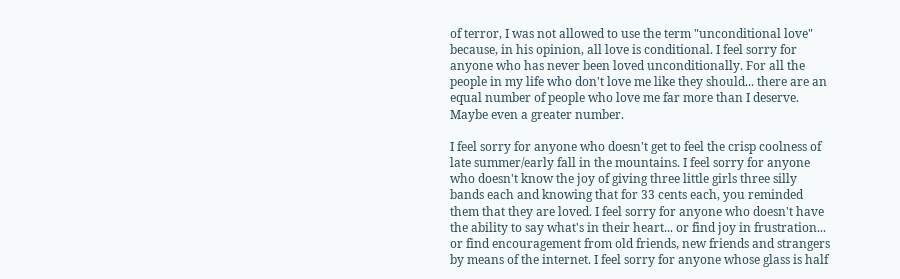of terror, I was not allowed to use the term "unconditional love" because, in his opinion, all love is conditional. I feel sorry for anyone who has never been loved unconditionally. For all the people in my life who don't love me like they should... there are an equal number of people who love me far more than I deserve. Maybe even a greater number.

I feel sorry for anyone who doesn't get to feel the crisp coolness of late summer/early fall in the mountains. I feel sorry for anyone who doesn't know the joy of giving three little girls three silly bands each and knowing that for 33 cents each, you reminded them that they are loved. I feel sorry for anyone who doesn't have the ability to say what's in their heart... or find joy in frustration... or find encouragement from old friends, new friends and strangers by means of the internet. I feel sorry for anyone whose glass is half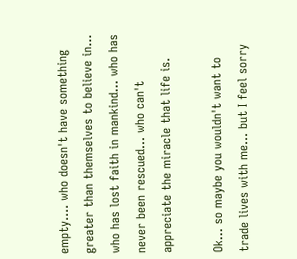empty.... who doesn't have something greater than themselves to believe in... who has lost faith in mankind... who has never been rescued... who can't appreciate the miracle that life is.

Ok... so maybe you wouldn't want to trade lives with me... but I feel sorry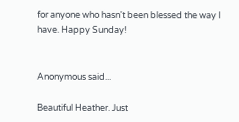for anyone who hasn't been blessed the way I have. Happy Sunday!


Anonymous said...

Beautiful Heather. Just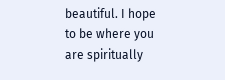beautiful. I hope to be where you are spiritually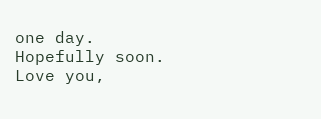one day. Hopefully soon.
Love you,